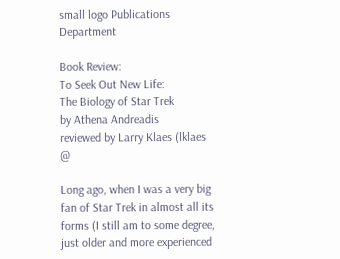small logo Publications Department

Book Review:
To Seek Out New Life:
The Biology of Star Trek
by Athena Andreadis
reviewed by Larry Klaes (lklaes @

Long ago, when I was a very big fan of Star Trek in almost all its forms (I still am to some degree, just older and more experienced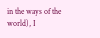in the ways of the world), I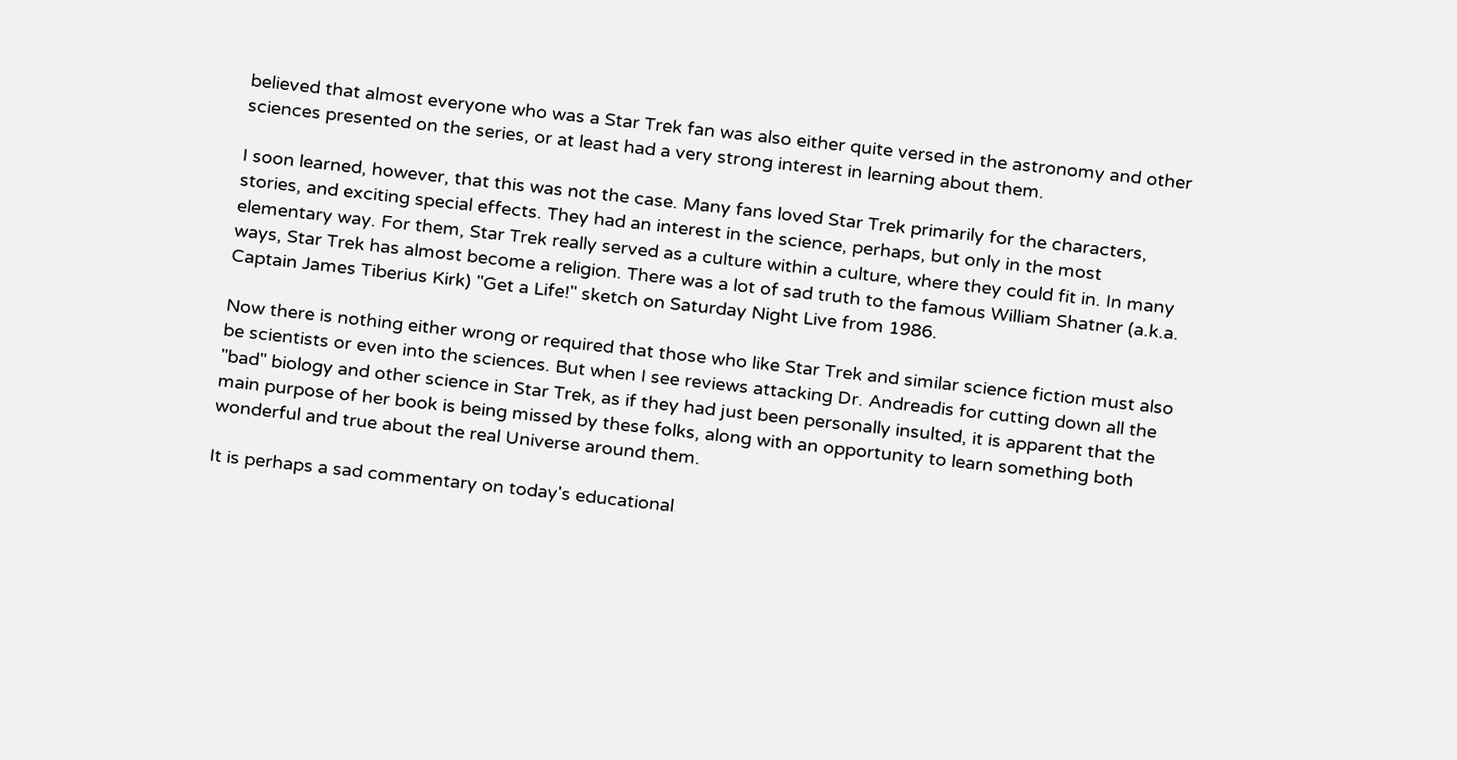believed that almost everyone who was a Star Trek fan was also either quite versed in the astronomy and other sciences presented on the series, or at least had a very strong interest in learning about them.

I soon learned, however, that this was not the case. Many fans loved Star Trek primarily for the characters, stories, and exciting special effects. They had an interest in the science, perhaps, but only in the most elementary way. For them, Star Trek really served as a culture within a culture, where they could fit in. In many ways, Star Trek has almost become a religion. There was a lot of sad truth to the famous William Shatner (a.k.a. Captain James Tiberius Kirk) "Get a Life!" sketch on Saturday Night Live from 1986.

Now there is nothing either wrong or required that those who like Star Trek and similar science fiction must also be scientists or even into the sciences. But when I see reviews attacking Dr. Andreadis for cutting down all the "bad" biology and other science in Star Trek, as if they had just been personally insulted, it is apparent that the main purpose of her book is being missed by these folks, along with an opportunity to learn something both wonderful and true about the real Universe around them.

It is perhaps a sad commentary on today's educational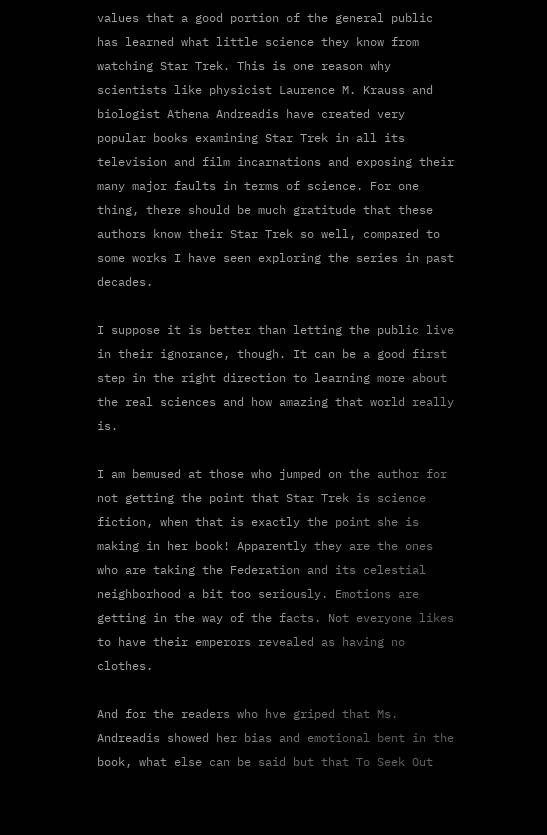values that a good portion of the general public has learned what little science they know from watching Star Trek. This is one reason why scientists like physicist Laurence M. Krauss and biologist Athena Andreadis have created very popular books examining Star Trek in all its television and film incarnations and exposing their many major faults in terms of science. For one thing, there should be much gratitude that these authors know their Star Trek so well, compared to some works I have seen exploring the series in past decades.

I suppose it is better than letting the public live in their ignorance, though. It can be a good first step in the right direction to learning more about the real sciences and how amazing that world really is.

I am bemused at those who jumped on the author for not getting the point that Star Trek is science fiction, when that is exactly the point she is making in her book! Apparently they are the ones who are taking the Federation and its celestial neighborhood a bit too seriously. Emotions are getting in the way of the facts. Not everyone likes to have their emperors revealed as having no clothes.

And for the readers who hve griped that Ms. Andreadis showed her bias and emotional bent in the book, what else can be said but that To Seek Out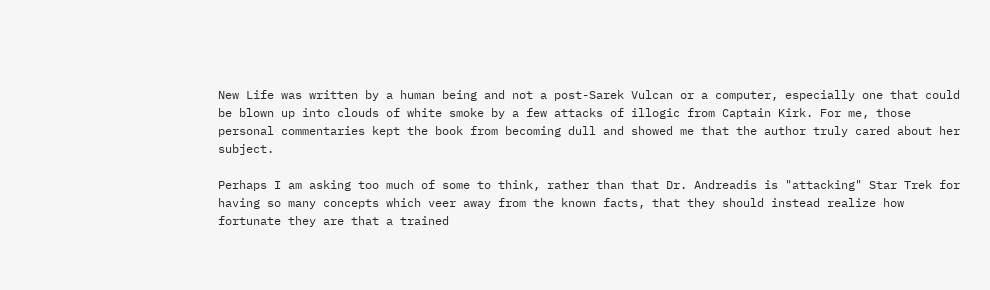New Life was written by a human being and not a post-Sarek Vulcan or a computer, especially one that could be blown up into clouds of white smoke by a few attacks of illogic from Captain Kirk. For me, those personal commentaries kept the book from becoming dull and showed me that the author truly cared about her subject.

Perhaps I am asking too much of some to think, rather than that Dr. Andreadis is "attacking" Star Trek for having so many concepts which veer away from the known facts, that they should instead realize how fortunate they are that a trained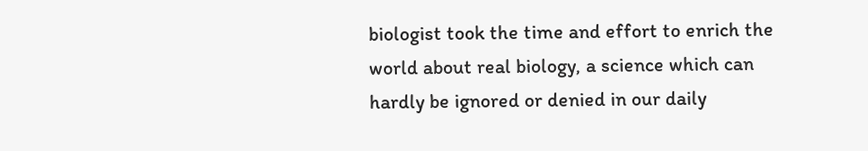biologist took the time and effort to enrich the world about real biology, a science which can hardly be ignored or denied in our daily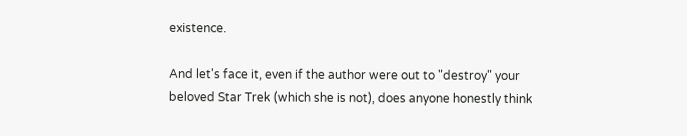existence.

And let's face it, even if the author were out to "destroy" your beloved Star Trek (which she is not), does anyone honestly think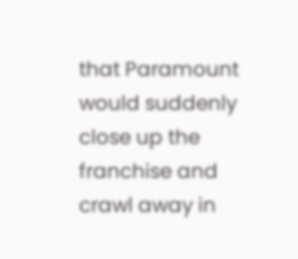that Paramount would suddenly close up the franchise and crawl away in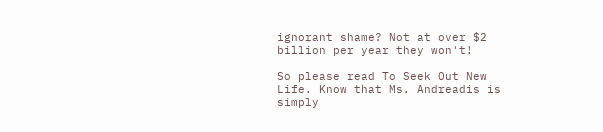ignorant shame? Not at over $2 billion per year they won't!

So please read To Seek Out New Life. Know that Ms. Andreadis is simply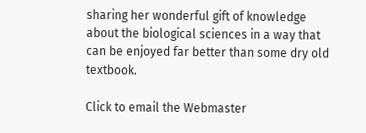sharing her wonderful gift of knowledge about the biological sciences in a way that can be enjoyed far better than some dry old textbook.

Click to email the Webmaster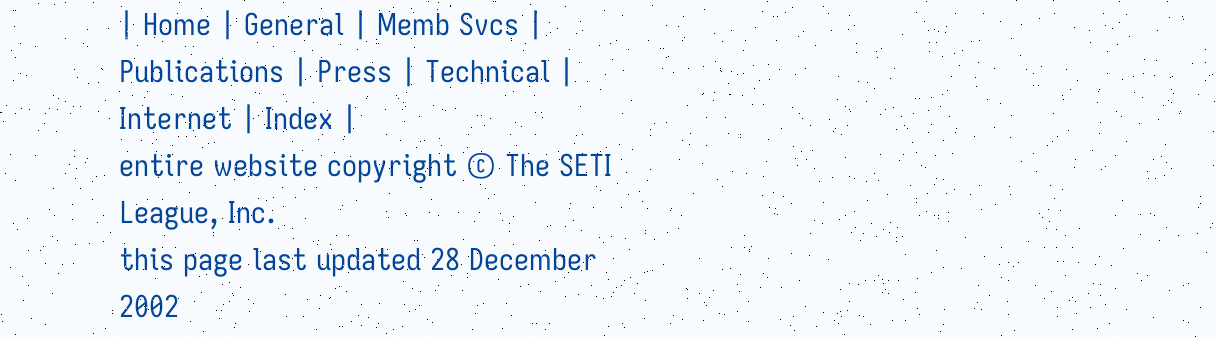| Home | General | Memb Svcs | Publications | Press | Technical | Internet | Index |
entire website copyright © The SETI League, Inc.
this page last updated 28 December 2002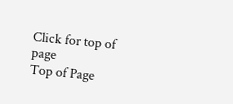Click for top of page
Top of Page